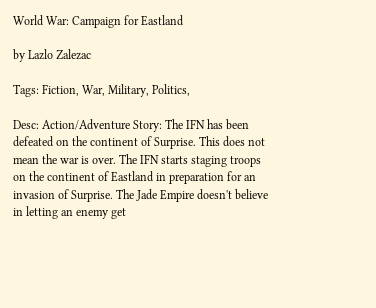World War: Campaign for Eastland

by Lazlo Zalezac

Tags: Fiction, War, Military, Politics,

Desc: Action/Adventure Story: The IFN has been defeated on the continent of Surprise. This does not mean the war is over. The IFN starts staging troops on the continent of Eastland in preparation for an invasion of Surprise. The Jade Empire doesn't believe in letting an enemy get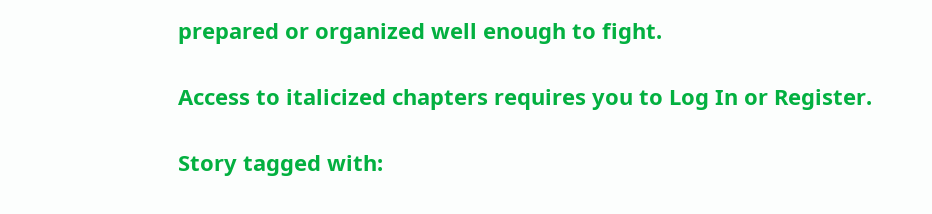prepared or organized well enough to fight.

Access to italicized chapters requires you to Log In or Register.

Story tagged with: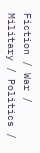Fiction / War / Military / Politics /